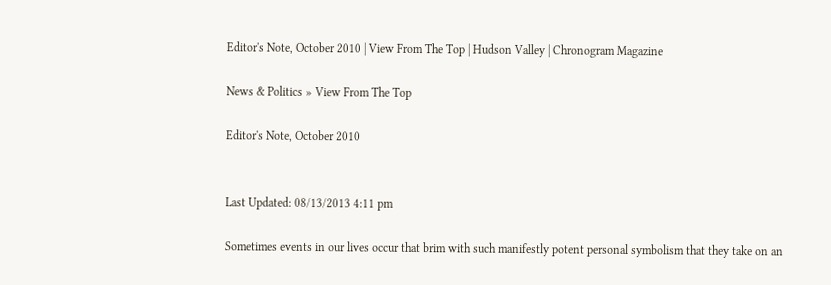Editor's Note, October 2010 | View From The Top | Hudson Valley | Chronogram Magazine

News & Politics » View From The Top

Editor's Note, October 2010


Last Updated: 08/13/2013 4:11 pm

Sometimes events in our lives occur that brim with such manifestly potent personal symbolism that they take on an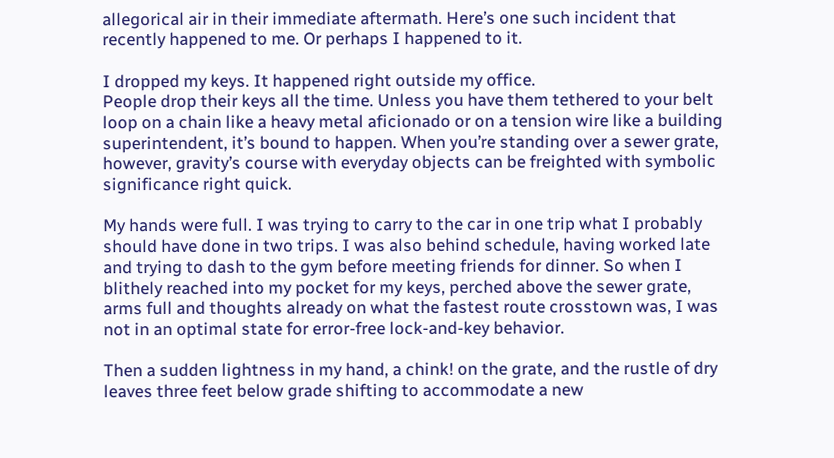allegorical air in their immediate aftermath. Here’s one such incident that recently happened to me. Or perhaps I happened to it.

I dropped my keys. It happened right outside my office.
People drop their keys all the time. Unless you have them tethered to your belt loop on a chain like a heavy metal aficionado or on a tension wire like a building superintendent, it’s bound to happen. When you’re standing over a sewer grate, however, gravity’s course with everyday objects can be freighted with symbolic significance right quick.

My hands were full. I was trying to carry to the car in one trip what I probably should have done in two trips. I was also behind schedule, having worked late and trying to dash to the gym before meeting friends for dinner. So when I blithely reached into my pocket for my keys, perched above the sewer grate, arms full and thoughts already on what the fastest route crosstown was, I was not in an optimal state for error-free lock-and-key behavior.

Then a sudden lightness in my hand, a chink! on the grate, and the rustle of dry leaves three feet below grade shifting to accommodate a new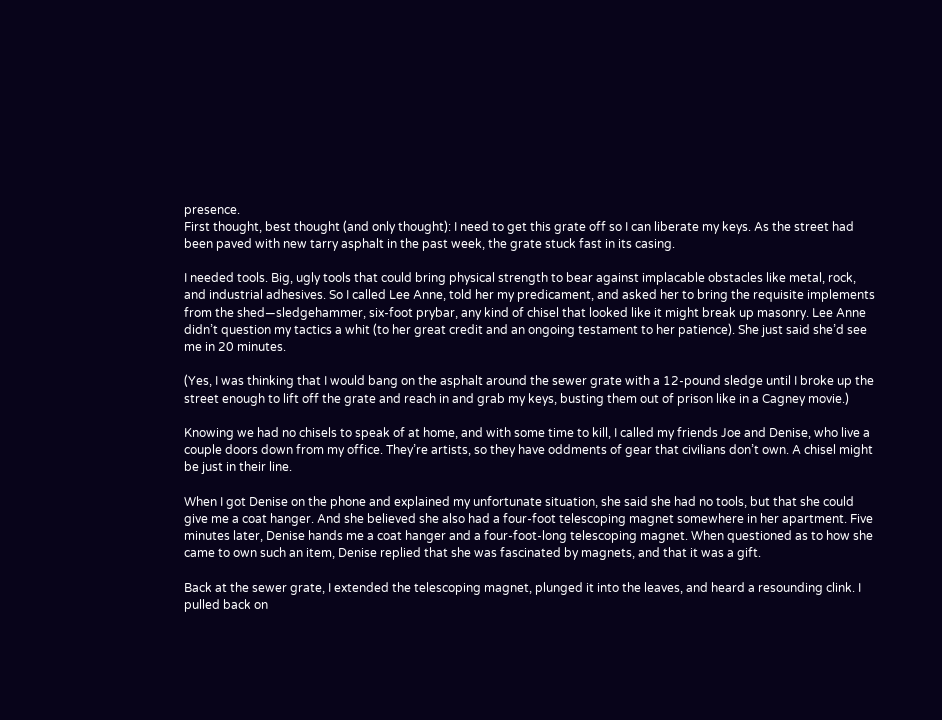presence.
First thought, best thought (and only thought): I need to get this grate off so I can liberate my keys. As the street had been paved with new tarry asphalt in the past week, the grate stuck fast in its casing.

I needed tools. Big, ugly tools that could bring physical strength to bear against implacable obstacles like metal, rock, and industrial adhesives. So I called Lee Anne, told her my predicament, and asked her to bring the requisite implements from the shed—sledgehammer, six-foot prybar, any kind of chisel that looked like it might break up masonry. Lee Anne didn’t question my tactics a whit (to her great credit and an ongoing testament to her patience). She just said she’d see me in 20 minutes.

(Yes, I was thinking that I would bang on the asphalt around the sewer grate with a 12-pound sledge until I broke up the street enough to lift off the grate and reach in and grab my keys, busting them out of prison like in a Cagney movie.)

Knowing we had no chisels to speak of at home, and with some time to kill, I called my friends Joe and Denise, who live a couple doors down from my office. They’re artists, so they have oddments of gear that civilians don’t own. A chisel might be just in their line.

When I got Denise on the phone and explained my unfortunate situation, she said she had no tools, but that she could give me a coat hanger. And she believed she also had a four-foot telescoping magnet somewhere in her apartment. Five minutes later, Denise hands me a coat hanger and a four-foot-long telescoping magnet. When questioned as to how she came to own such an item, Denise replied that she was fascinated by magnets, and that it was a gift.

Back at the sewer grate, I extended the telescoping magnet, plunged it into the leaves, and heard a resounding clink. I pulled back on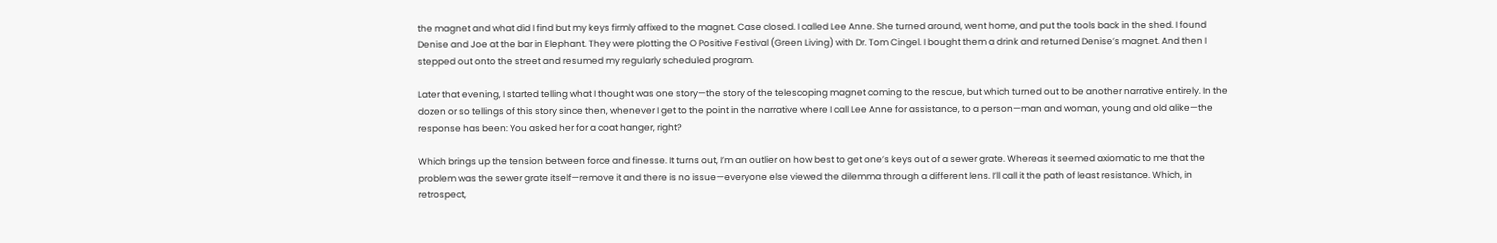the magnet and what did I find but my keys firmly affixed to the magnet. Case closed. I called Lee Anne. She turned around, went home, and put the tools back in the shed. I found Denise and Joe at the bar in Elephant. They were plotting the O Positive Festival (Green Living) with Dr. Tom Cingel. I bought them a drink and returned Denise’s magnet. And then I stepped out onto the street and resumed my regularly scheduled program.

Later that evening, I started telling what I thought was one story—the story of the telescoping magnet coming to the rescue, but which turned out to be another narrative entirely. In the dozen or so tellings of this story since then, whenever I get to the point in the narrative where I call Lee Anne for assistance, to a person—man and woman, young and old alike—the response has been: You asked her for a coat hanger, right?

Which brings up the tension between force and finesse. It turns out, I’m an outlier on how best to get one’s keys out of a sewer grate. Whereas it seemed axiomatic to me that the problem was the sewer grate itself—remove it and there is no issue—everyone else viewed the dilemma through a different lens. I’ll call it the path of least resistance. Which, in retrospect,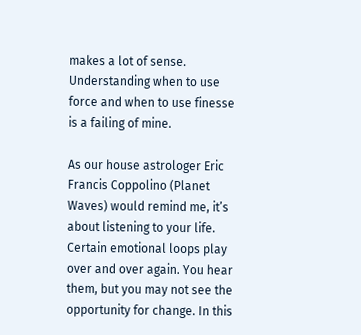makes a lot of sense. Understanding when to use force and when to use finesse is a failing of mine.

As our house astrologer Eric Francis Coppolino (Planet Waves) would remind me, it’s about listening to your life. Certain emotional loops play over and over again. You hear them, but you may not see the opportunity for change. In this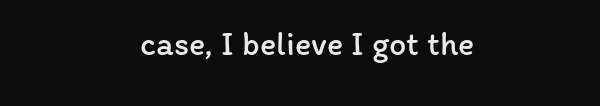case, I believe I got the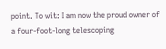point. To wit: I am now the proud owner of a four-foot-long telescoping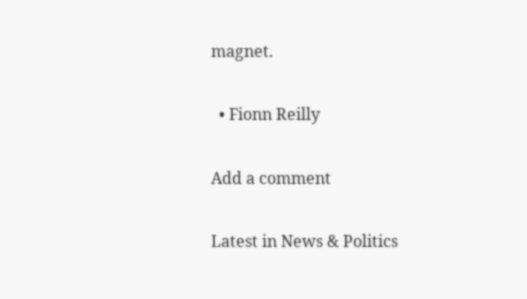magnet.

  • Fionn Reilly

Add a comment

Latest in News & Politics